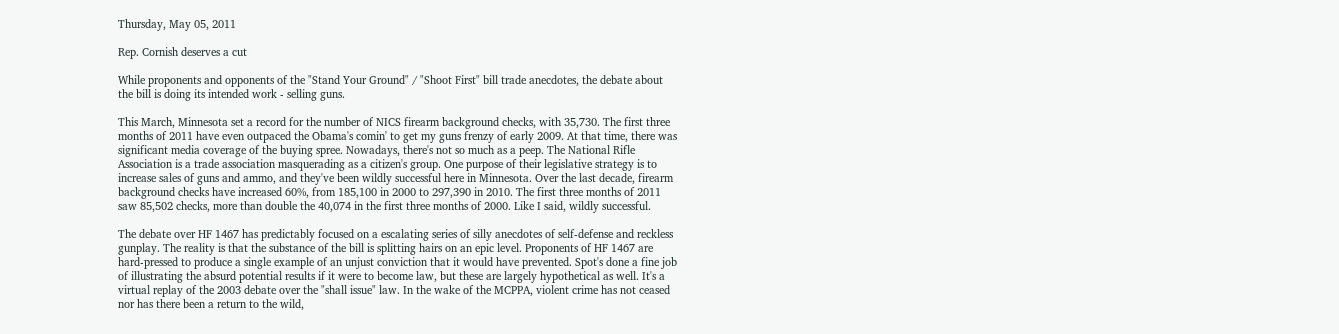Thursday, May 05, 2011

Rep. Cornish deserves a cut

While proponents and opponents of the "Stand Your Ground" / "Shoot First" bill trade anecdotes, the debate about the bill is doing its intended work - selling guns.

This March, Minnesota set a record for the number of NICS firearm background checks, with 35,730. The first three months of 2011 have even outpaced the Obama's comin' to get my guns frenzy of early 2009. At that time, there was significant media coverage of the buying spree. Nowadays, there's not so much as a peep. The National Rifle Association is a trade association masquerading as a citizen's group. One purpose of their legislative strategy is to increase sales of guns and ammo, and they've been wildly successful here in Minnesota. Over the last decade, firearm background checks have increased 60%, from 185,100 in 2000 to 297,390 in 2010. The first three months of 2011 saw 85,502 checks, more than double the 40,074 in the first three months of 2000. Like I said, wildly successful.

The debate over HF 1467 has predictably focused on a escalating series of silly anecdotes of self-defense and reckless gunplay. The reality is that the substance of the bill is splitting hairs on an epic level. Proponents of HF 1467 are hard-pressed to produce a single example of an unjust conviction that it would have prevented. Spot's done a fine job of illustrating the absurd potential results if it were to become law, but these are largely hypothetical as well. It's a virtual replay of the 2003 debate over the "shall issue" law. In the wake of the MCPPA, violent crime has not ceased nor has there been a return to the wild,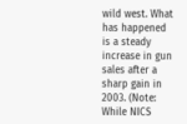wild west. What has happened is a steady increase in gun sales after a sharp gain in 2003. (Note: While NICS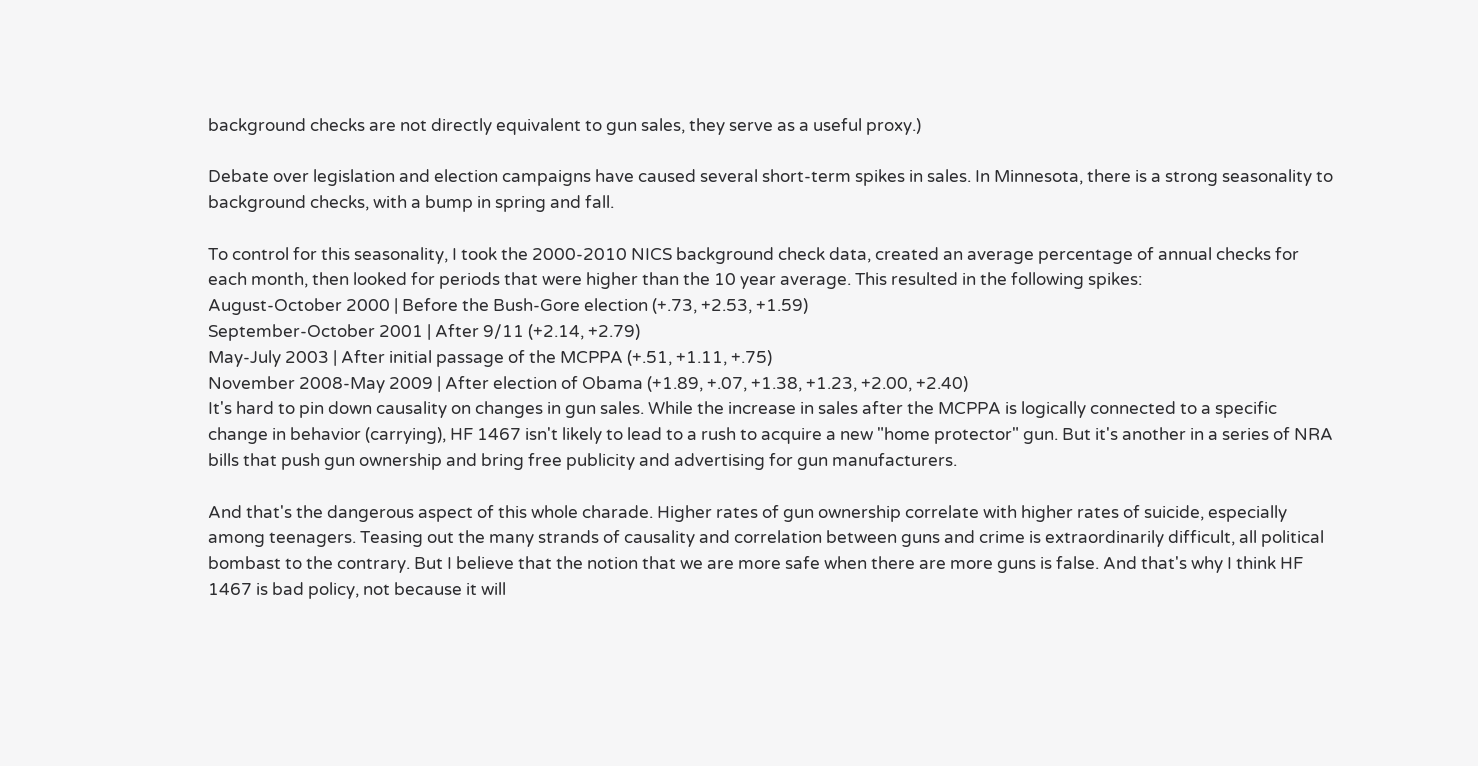background checks are not directly equivalent to gun sales, they serve as a useful proxy.)

Debate over legislation and election campaigns have caused several short-term spikes in sales. In Minnesota, there is a strong seasonality to background checks, with a bump in spring and fall.

To control for this seasonality, I took the 2000-2010 NICS background check data, created an average percentage of annual checks for each month, then looked for periods that were higher than the 10 year average. This resulted in the following spikes:
August-October 2000 | Before the Bush-Gore election (+.73, +2.53, +1.59)
September-October 2001 | After 9/11 (+2.14, +2.79)
May-July 2003 | After initial passage of the MCPPA (+.51, +1.11, +.75)
November 2008-May 2009 | After election of Obama (+1.89, +.07, +1.38, +1.23, +2.00, +2.40)
It's hard to pin down causality on changes in gun sales. While the increase in sales after the MCPPA is logically connected to a specific change in behavior (carrying), HF 1467 isn't likely to lead to a rush to acquire a new "home protector" gun. But it's another in a series of NRA bills that push gun ownership and bring free publicity and advertising for gun manufacturers.

And that's the dangerous aspect of this whole charade. Higher rates of gun ownership correlate with higher rates of suicide, especially among teenagers. Teasing out the many strands of causality and correlation between guns and crime is extraordinarily difficult, all political bombast to the contrary. But I believe that the notion that we are more safe when there are more guns is false. And that's why I think HF 1467 is bad policy, not because it will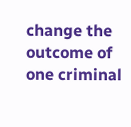change the outcome of one criminal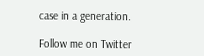case in a generation.

Follow me on Twitter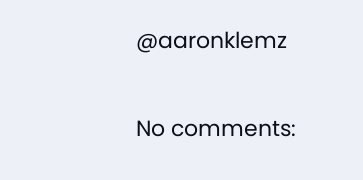@aaronklemz

No comments: